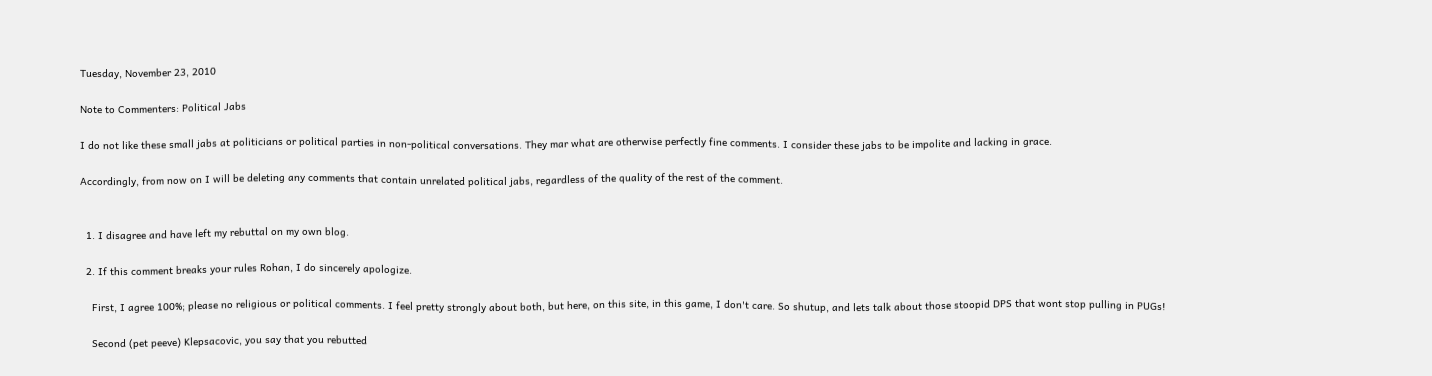Tuesday, November 23, 2010

Note to Commenters: Political Jabs

I do not like these small jabs at politicians or political parties in non-political conversations. They mar what are otherwise perfectly fine comments. I consider these jabs to be impolite and lacking in grace.

Accordingly, from now on I will be deleting any comments that contain unrelated political jabs, regardless of the quality of the rest of the comment.


  1. I disagree and have left my rebuttal on my own blog.

  2. If this comment breaks your rules Rohan, I do sincerely apologize.

    First, I agree 100%; please no religious or political comments. I feel pretty strongly about both, but here, on this site, in this game, I don't care. So shutup, and lets talk about those stoopid DPS that wont stop pulling in PUGs!

    Second (pet peeve) Klepsacovic, you say that you rebutted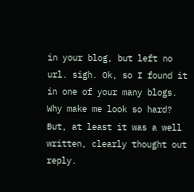in your blog, but left no url. sigh. Ok, so I found it in one of your many blogs. Why make me look so hard? But, at least it was a well written, clearly thought out reply.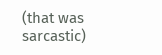(that was sarcastic)